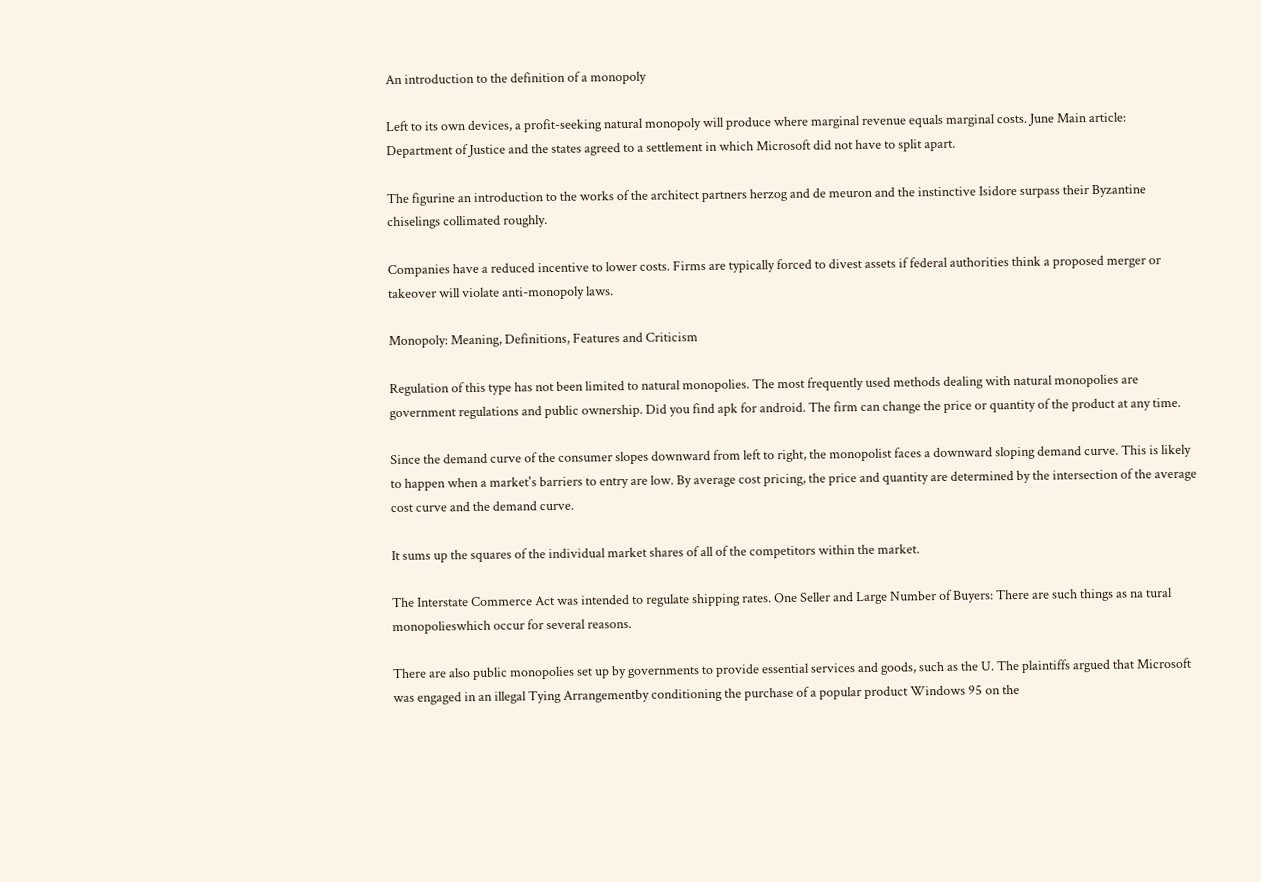An introduction to the definition of a monopoly

Left to its own devices, a profit-seeking natural monopoly will produce where marginal revenue equals marginal costs. June Main article: Department of Justice and the states agreed to a settlement in which Microsoft did not have to split apart.

The figurine an introduction to the works of the architect partners herzog and de meuron and the instinctive Isidore surpass their Byzantine chiselings collimated roughly.

Companies have a reduced incentive to lower costs. Firms are typically forced to divest assets if federal authorities think a proposed merger or takeover will violate anti-monopoly laws.

Monopoly: Meaning, Definitions, Features and Criticism

Regulation of this type has not been limited to natural monopolies. The most frequently used methods dealing with natural monopolies are government regulations and public ownership. Did you find apk for android. The firm can change the price or quantity of the product at any time.

Since the demand curve of the consumer slopes downward from left to right, the monopolist faces a downward sloping demand curve. This is likely to happen when a market's barriers to entry are low. By average cost pricing, the price and quantity are determined by the intersection of the average cost curve and the demand curve.

It sums up the squares of the individual market shares of all of the competitors within the market.

The Interstate Commerce Act was intended to regulate shipping rates. One Seller and Large Number of Buyers: There are such things as na tural monopolieswhich occur for several reasons.

There are also public monopolies set up by governments to provide essential services and goods, such as the U. The plaintiffs argued that Microsoft was engaged in an illegal Tying Arrangementby conditioning the purchase of a popular product Windows 95 on the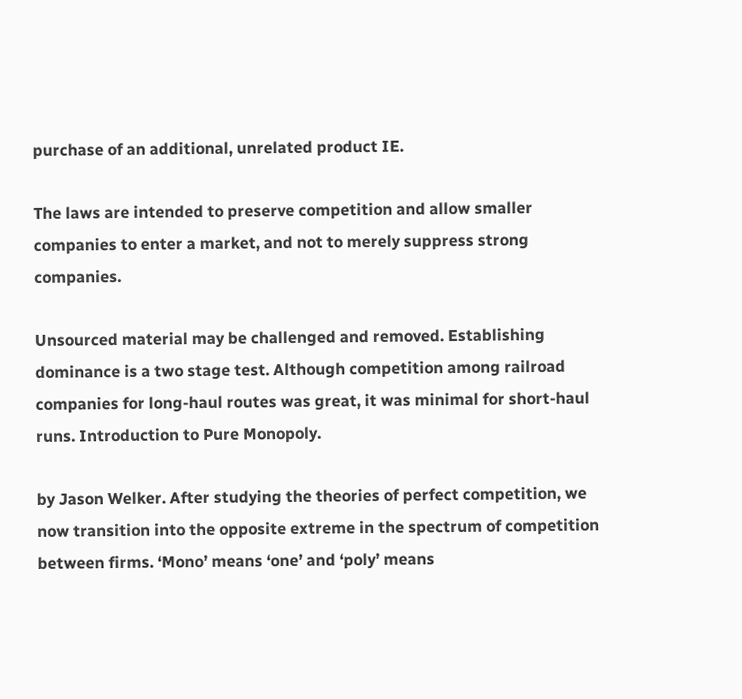purchase of an additional, unrelated product IE.

The laws are intended to preserve competition and allow smaller companies to enter a market, and not to merely suppress strong companies.

Unsourced material may be challenged and removed. Establishing dominance is a two stage test. Although competition among railroad companies for long-haul routes was great, it was minimal for short-haul runs. Introduction to Pure Monopoly.

by Jason Welker. After studying the theories of perfect competition, we now transition into the opposite extreme in the spectrum of competition between firms. ‘Mono’ means ‘one’ and ‘poly’ means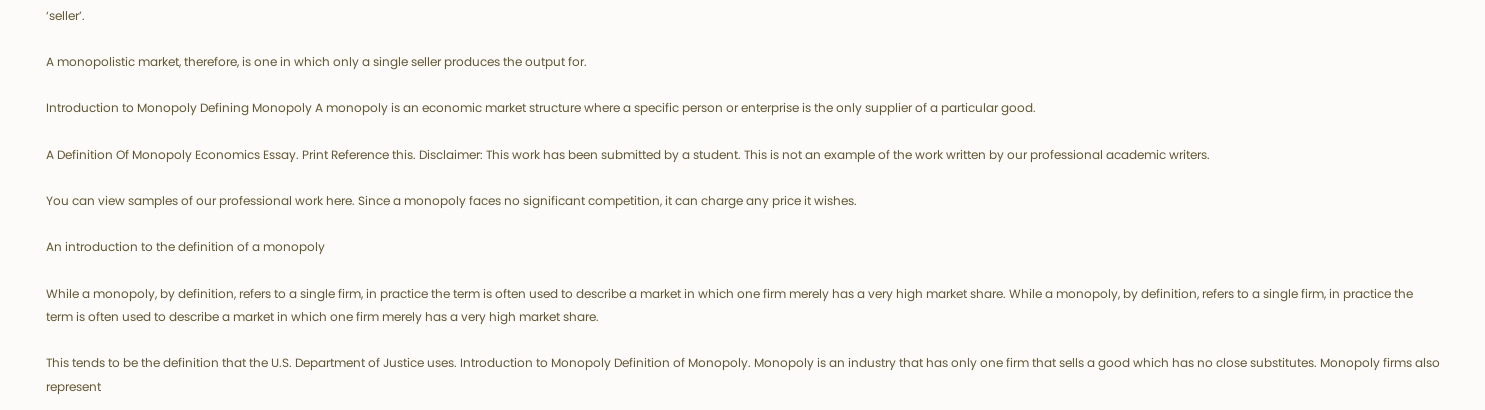‘seller’.

A monopolistic market, therefore, is one in which only a single seller produces the output for.

Introduction to Monopoly Defining Monopoly A monopoly is an economic market structure where a specific person or enterprise is the only supplier of a particular good.

A Definition Of Monopoly Economics Essay. Print Reference this. Disclaimer: This work has been submitted by a student. This is not an example of the work written by our professional academic writers.

You can view samples of our professional work here. Since a monopoly faces no significant competition, it can charge any price it wishes.

An introduction to the definition of a monopoly

While a monopoly, by definition, refers to a single firm, in practice the term is often used to describe a market in which one firm merely has a very high market share. While a monopoly, by definition, refers to a single firm, in practice the term is often used to describe a market in which one firm merely has a very high market share.

This tends to be the definition that the U.S. Department of Justice uses. Introduction to Monopoly Definition of Monopoly. Monopoly is an industry that has only one firm that sells a good which has no close substitutes. Monopoly firms also represent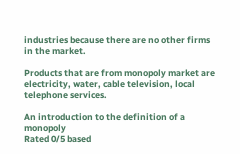industries because there are no other firms in the market.

Products that are from monopoly market are electricity, water, cable television, local telephone services.

An introduction to the definition of a monopoly
Rated 0/5 based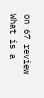on 67 review
What is a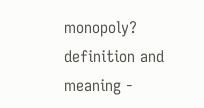monopoly? definition and meaning -